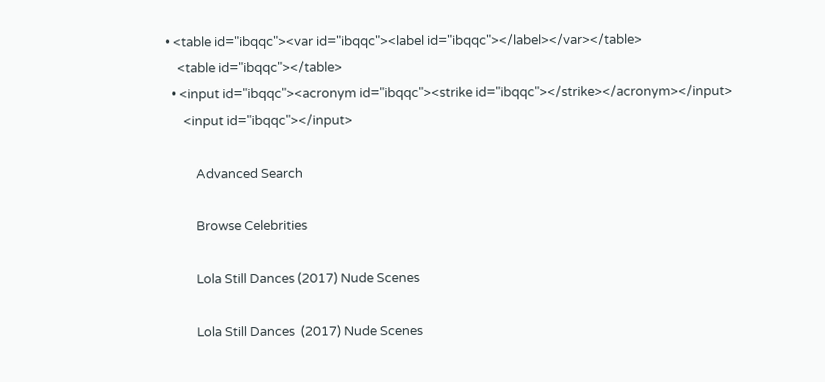• <table id="ibqqc"><var id="ibqqc"><label id="ibqqc"></label></var></table>
    <table id="ibqqc"></table>
  • <input id="ibqqc"><acronym id="ibqqc"><strike id="ibqqc"></strike></acronym></input>
      <input id="ibqqc"></input>

          Advanced Search

          Browse Celebrities

          Lola Still Dances (2017) Nude Scenes

          Lola Still Dances  (2017) Nude Scenes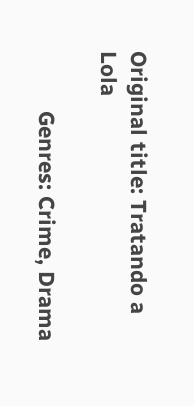Original title: Tratando a Lola

          Genres: Crime, Drama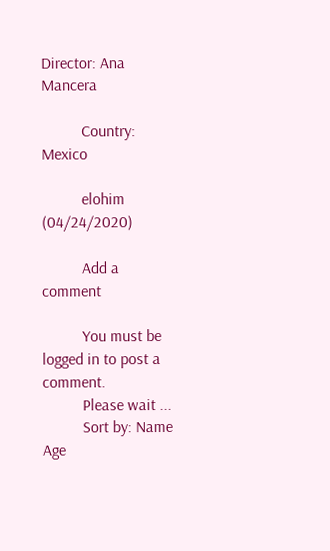Director: Ana Mancera

          Country: Mexico

          elohim (04/24/2020)

          Add a comment

          You must be logged in to post a comment.
          Please wait ...
          Sort by: Name Age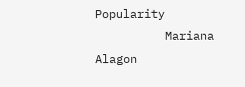Popularity
          Mariana Alagon